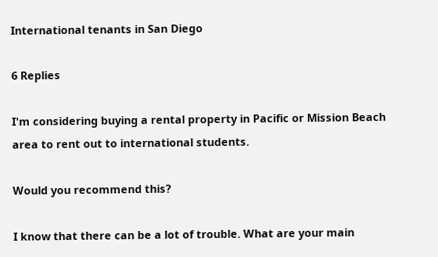International tenants in San Diego

6 Replies

I'm considering buying a rental property in Pacific or Mission Beach area to rent out to international students.

Would you recommend this?

I know that there can be a lot of trouble. What are your main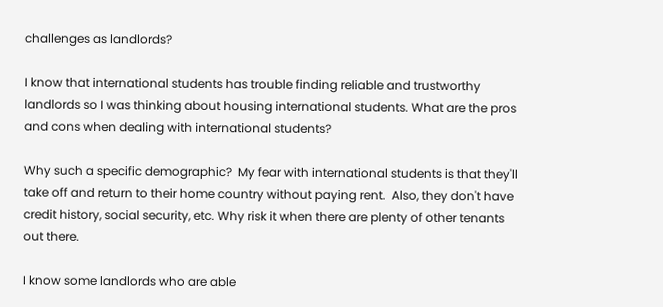challenges as landlords?

I know that international students has trouble finding reliable and trustworthy landlords so I was thinking about housing international students. What are the pros and cons when dealing with international students?

Why such a specific demographic?  My fear with international students is that they'll take off and return to their home country without paying rent.  Also, they don't have credit history, social security, etc. Why risk it when there are plenty of other tenants out there.

I know some landlords who are able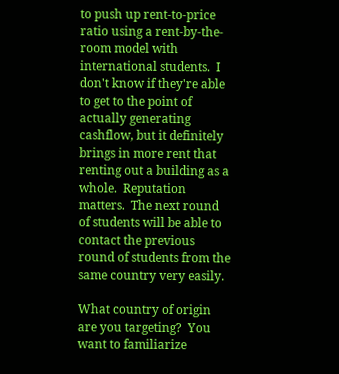to push up rent-to-price ratio using a rent-by-the-room model with international students.  I don't know if they're able to get to the point of actually generating cashflow, but it definitely brings in more rent that renting out a building as a whole.  Reputation matters.  The next round of students will be able to contact the previous round of students from the same country very easily.

What country of origin are you targeting?  You want to familiarize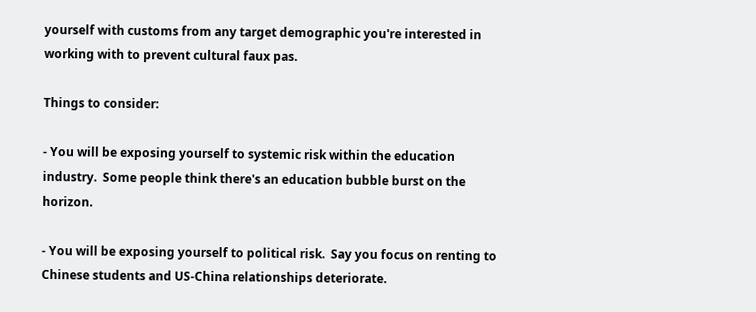yourself with customs from any target demographic you're interested in working with to prevent cultural faux pas.

Things to consider:

- You will be exposing yourself to systemic risk within the education industry.  Some people think there's an education bubble burst on the horizon.

- You will be exposing yourself to political risk.  Say you focus on renting to Chinese students and US-China relationships deteriorate.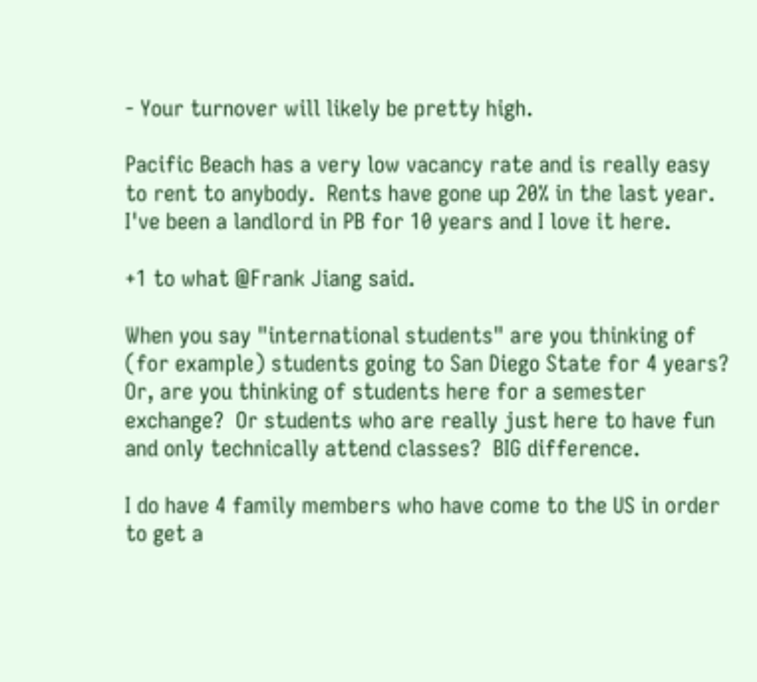- Your turnover will likely be pretty high.

Pacific Beach has a very low vacancy rate and is really easy to rent to anybody.  Rents have gone up 20% in the last year.  I've been a landlord in PB for 10 years and I love it here.

+1 to what @Frank Jiang said.

When you say "international students" are you thinking of (for example) students going to San Diego State for 4 years?  Or, are you thinking of students here for a semester exchange?  Or students who are really just here to have fun and only technically attend classes?  BIG difference.

I do have 4 family members who have come to the US in order to get a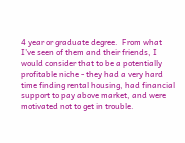4 year or graduate degree.  From what I've seen of them and their friends, I would consider that to be a potentially profitable niche - they had a very hard time finding rental housing, had financial support to pay above market, and were motivated not to get in trouble.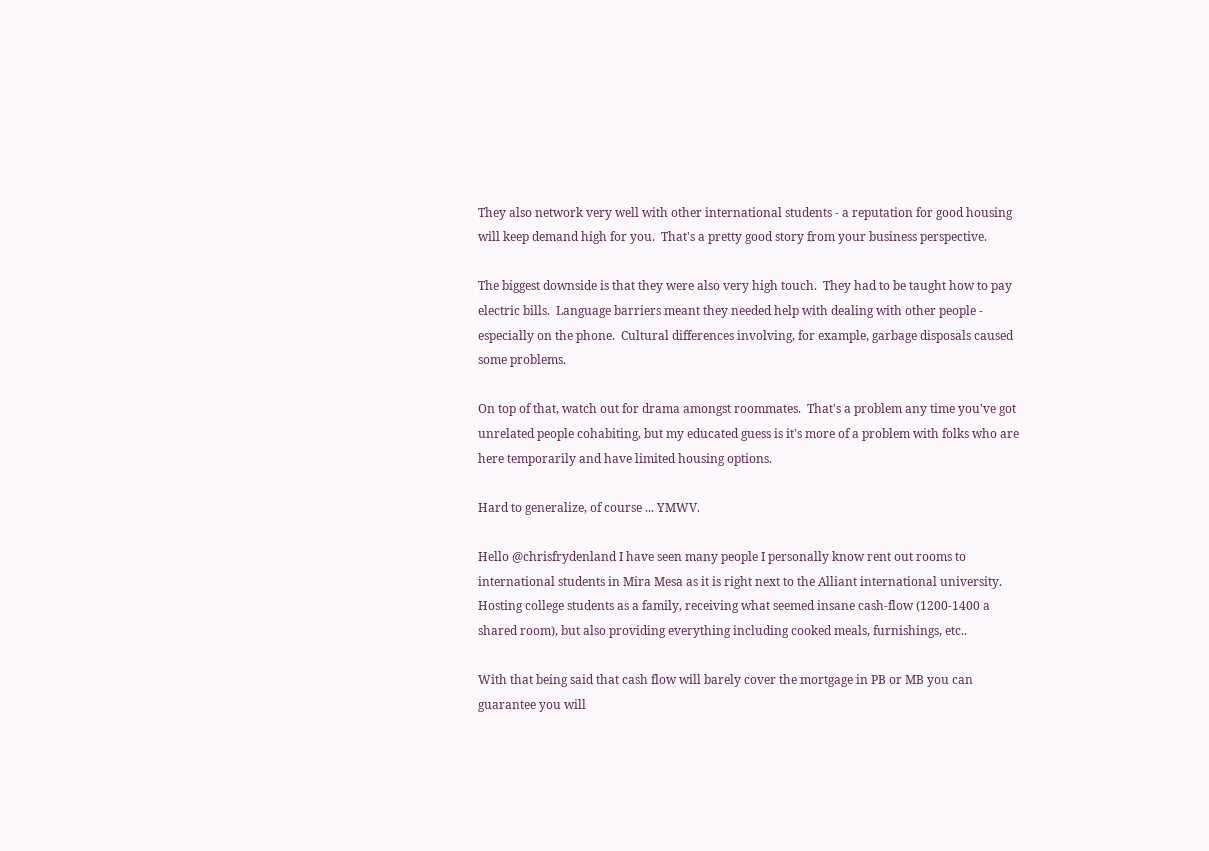They also network very well with other international students - a reputation for good housing will keep demand high for you.  That's a pretty good story from your business perspective.

The biggest downside is that they were also very high touch.  They had to be taught how to pay electric bills.  Language barriers meant they needed help with dealing with other people - especially on the phone.  Cultural differences involving, for example, garbage disposals caused some problems.

On top of that, watch out for drama amongst roommates.  That's a problem any time you've got unrelated people cohabiting, but my educated guess is it's more of a problem with folks who are here temporarily and have limited housing options.

Hard to generalize, of course ... YMWV.

Hello @chrisfrydenland I have seen many people I personally know rent out rooms to international students in Mira Mesa as it is right next to the Alliant international university. Hosting college students as a family, receiving what seemed insane cash-flow (1200-1400 a shared room), but also providing everything including cooked meals, furnishings, etc..

With that being said that cash flow will barely cover the mortgage in PB or MB you can guarantee you will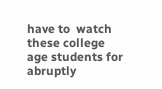have to  watch these college age students for abruptly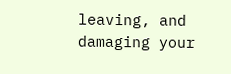leaving, and damaging your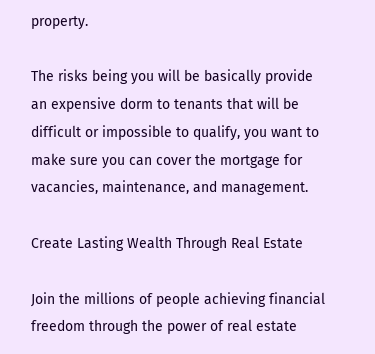property.

The risks being you will be basically provide an expensive dorm to tenants that will be difficult or impossible to qualify, you want to make sure you can cover the mortgage for vacancies, maintenance, and management.

Create Lasting Wealth Through Real Estate

Join the millions of people achieving financial freedom through the power of real estate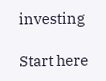investing

Start here